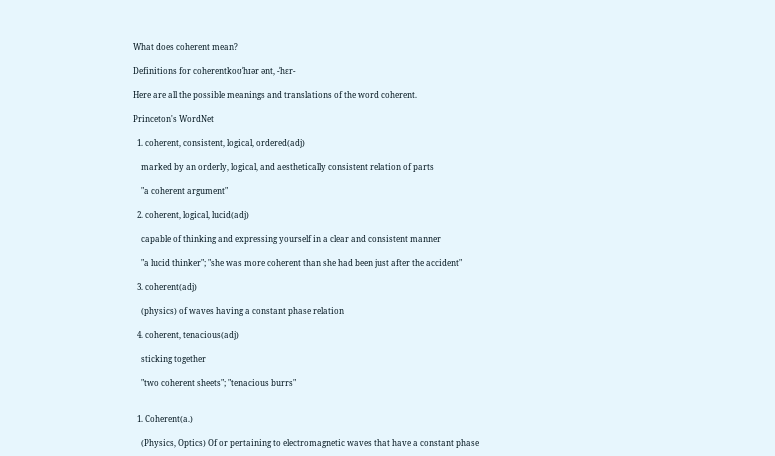What does coherent mean?

Definitions for coherentkoʊˈhɪər ənt, -ˈhɛr-

Here are all the possible meanings and translations of the word coherent.

Princeton's WordNet

  1. coherent, consistent, logical, ordered(adj)

    marked by an orderly, logical, and aesthetically consistent relation of parts

    "a coherent argument"

  2. coherent, logical, lucid(adj)

    capable of thinking and expressing yourself in a clear and consistent manner

    "a lucid thinker"; "she was more coherent than she had been just after the accident"

  3. coherent(adj)

    (physics) of waves having a constant phase relation

  4. coherent, tenacious(adj)

    sticking together

    "two coherent sheets"; "tenacious burrs"


  1. Coherent(a.)

    (Physics, Optics) Of or pertaining to electromagnetic waves that have a constant phase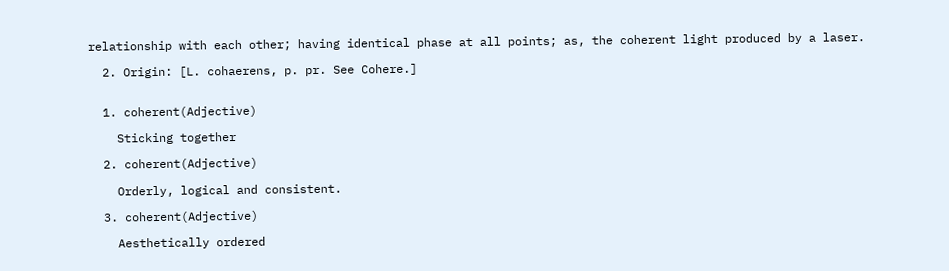relationship with each other; having identical phase at all points; as, the coherent light produced by a laser.

  2. Origin: [L. cohaerens, p. pr. See Cohere.]


  1. coherent(Adjective)

    Sticking together

  2. coherent(Adjective)

    Orderly, logical and consistent.

  3. coherent(Adjective)

    Aesthetically ordered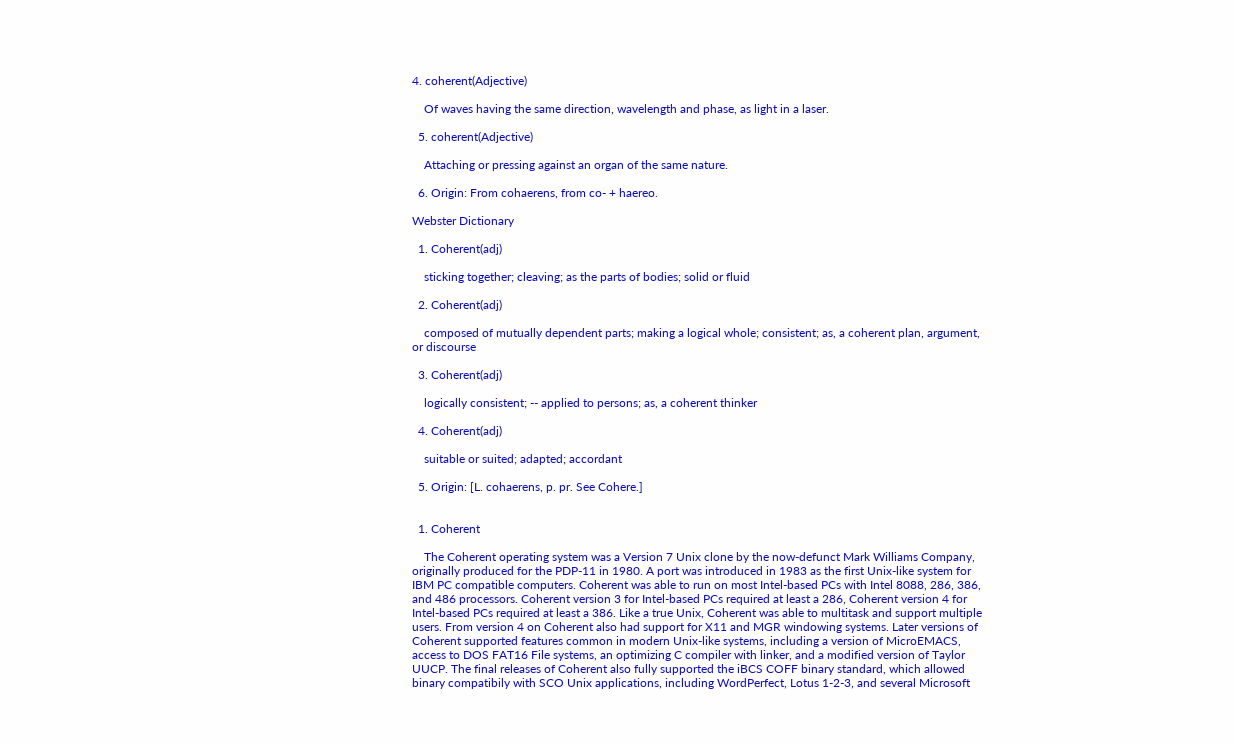4. coherent(Adjective)

    Of waves having the same direction, wavelength and phase, as light in a laser.

  5. coherent(Adjective)

    Attaching or pressing against an organ of the same nature.

  6. Origin: From cohaerens, from co- + haereo.

Webster Dictionary

  1. Coherent(adj)

    sticking together; cleaving; as the parts of bodies; solid or fluid

  2. Coherent(adj)

    composed of mutually dependent parts; making a logical whole; consistent; as, a coherent plan, argument, or discourse

  3. Coherent(adj)

    logically consistent; -- applied to persons; as, a coherent thinker

  4. Coherent(adj)

    suitable or suited; adapted; accordant

  5. Origin: [L. cohaerens, p. pr. See Cohere.]


  1. Coherent

    The Coherent operating system was a Version 7 Unix clone by the now-defunct Mark Williams Company, originally produced for the PDP-11 in 1980. A port was introduced in 1983 as the first Unix-like system for IBM PC compatible computers. Coherent was able to run on most Intel-based PCs with Intel 8088, 286, 386, and 486 processors. Coherent version 3 for Intel-based PCs required at least a 286, Coherent version 4 for Intel-based PCs required at least a 386. Like a true Unix, Coherent was able to multitask and support multiple users. From version 4 on Coherent also had support for X11 and MGR windowing systems. Later versions of Coherent supported features common in modern Unix-like systems, including a version of MicroEMACS, access to DOS FAT16 File systems, an optimizing C compiler with linker, and a modified version of Taylor UUCP. The final releases of Coherent also fully supported the iBCS COFF binary standard, which allowed binary compatibily with SCO Unix applications, including WordPerfect, Lotus 1-2-3, and several Microsoft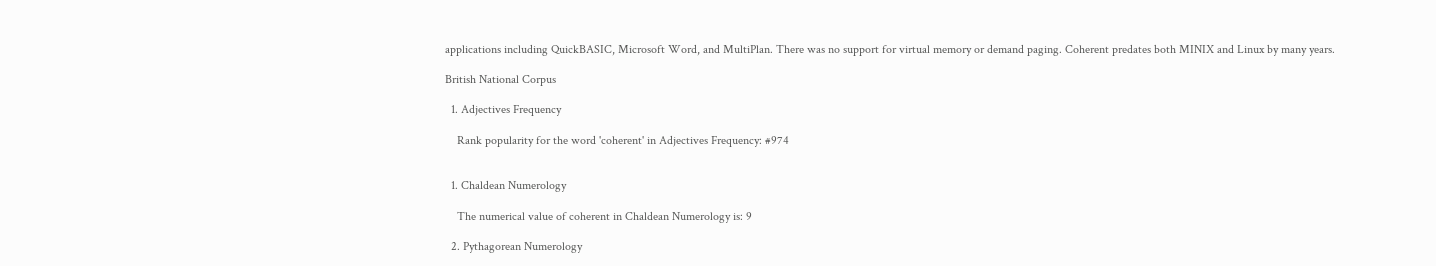applications including QuickBASIC, Microsoft Word, and MultiPlan. There was no support for virtual memory or demand paging. Coherent predates both MINIX and Linux by many years.

British National Corpus

  1. Adjectives Frequency

    Rank popularity for the word 'coherent' in Adjectives Frequency: #974


  1. Chaldean Numerology

    The numerical value of coherent in Chaldean Numerology is: 9

  2. Pythagorean Numerology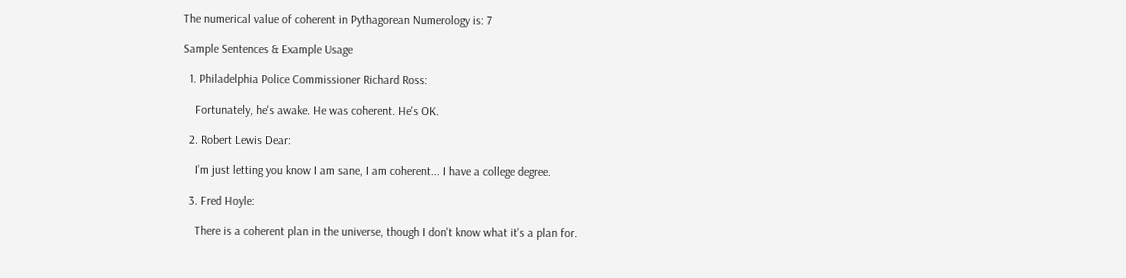The numerical value of coherent in Pythagorean Numerology is: 7

Sample Sentences & Example Usage

  1. Philadelphia Police Commissioner Richard Ross:

    Fortunately, he's awake. He was coherent. He's OK.

  2. Robert Lewis Dear:

    I’m just letting you know I am sane, I am coherent... I have a college degree.

  3. Fred Hoyle:

    There is a coherent plan in the universe, though I don't know what it's a plan for.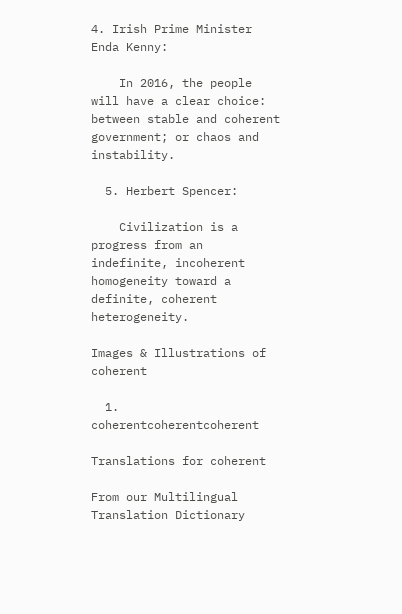4. Irish Prime Minister Enda Kenny:

    In 2016, the people will have a clear choice: between stable and coherent government; or chaos and instability.

  5. Herbert Spencer:

    Civilization is a progress from an indefinite, incoherent homogeneity toward a definite, coherent heterogeneity.

Images & Illustrations of coherent

  1. coherentcoherentcoherent

Translations for coherent

From our Multilingual Translation Dictionary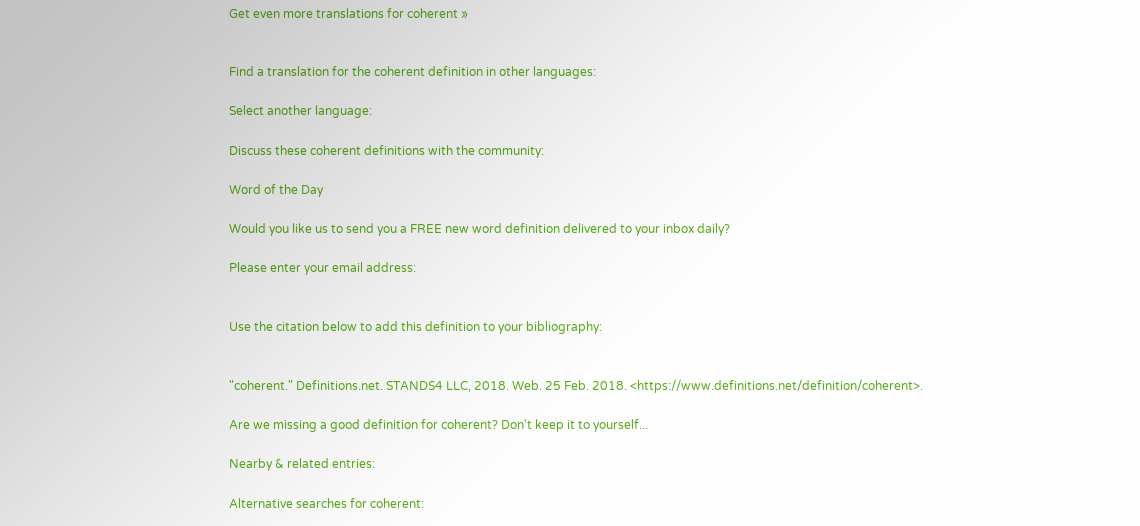Get even more translations for coherent »


Find a translation for the coherent definition in other languages:

Select another language:

Discuss these coherent definitions with the community:

Word of the Day

Would you like us to send you a FREE new word definition delivered to your inbox daily?

Please enter your email address:


Use the citation below to add this definition to your bibliography:


"coherent." Definitions.net. STANDS4 LLC, 2018. Web. 25 Feb. 2018. <https://www.definitions.net/definition/coherent>.

Are we missing a good definition for coherent? Don't keep it to yourself...

Nearby & related entries:

Alternative searches for coherent: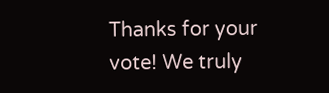Thanks for your vote! We truly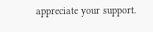appreciate your support.